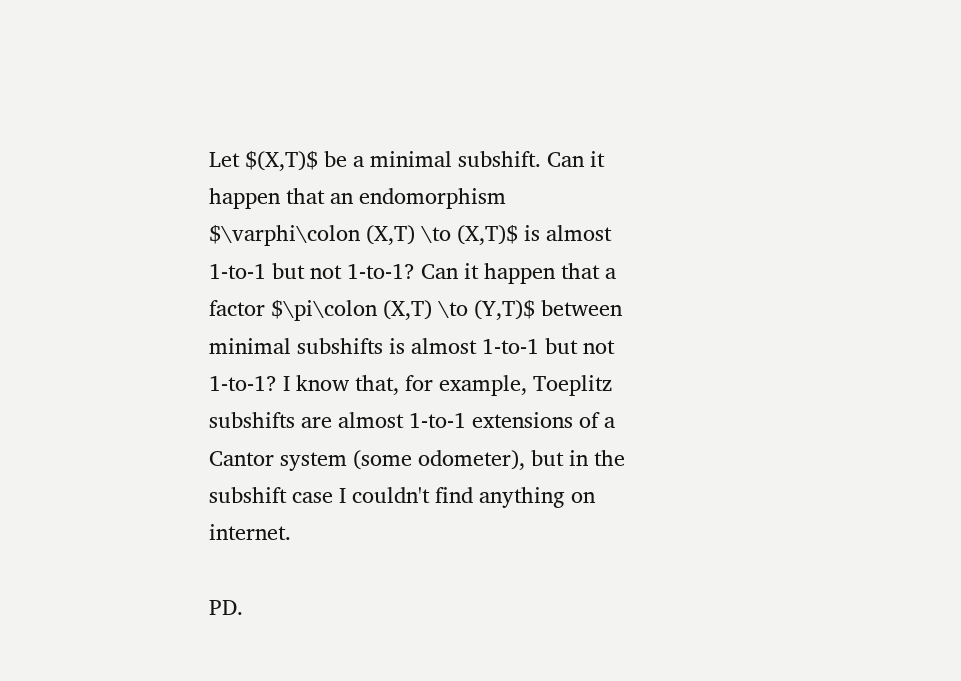Let $(X,T)$ be a minimal subshift. Can it happen that an endomorphism $\varphi\colon (X,T) \to (X,T)$ is almost 1-to-1 but not 1-to-1? Can it happen that a factor $\pi\colon (X,T) \to (Y,T)$ between minimal subshifts is almost 1-to-1 but not 1-to-1? I know that, for example, Toeplitz subshifts are almost 1-to-1 extensions of a Cantor system (some odometer), but in the subshift case I couldn't find anything on internet.

PD.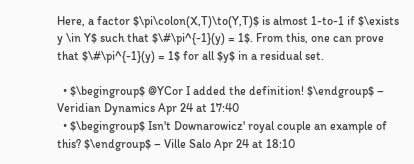Here, a factor $\pi\colon(X,T)\to(Y,T)$ is almost 1-to-1 if $\exists y \in Y$ such that $\#\pi^{-1}(y) = 1$. From this, one can prove that $\#\pi^{-1}(y) = 1$ for all $y$ in a residual set.

  • $\begingroup$ @YCor I added the definition! $\endgroup$ – Veridian Dynamics Apr 24 at 17:40
  • $\begingroup$ Isn't Downarowicz' royal couple an example of this? $\endgroup$ – Ville Salo Apr 24 at 18:10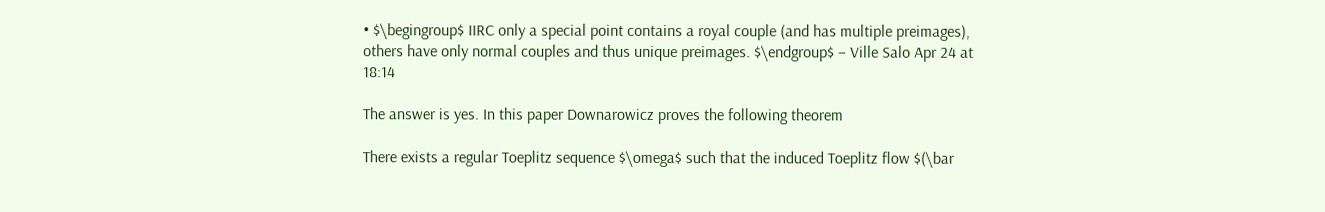• $\begingroup$ IIRC only a special point contains a royal couple (and has multiple preimages), others have only normal couples and thus unique preimages. $\endgroup$ – Ville Salo Apr 24 at 18:14

The answer is yes. In this paper Downarowicz proves the following theorem

There exists a regular Toeplitz sequence $\omega$ such that the induced Toeplitz flow $(\bar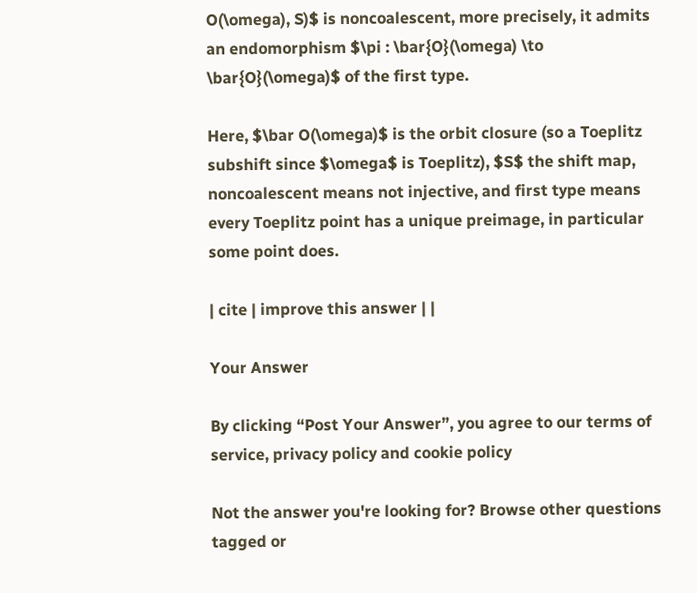O(\omega), S)$ is noncoalescent, more precisely, it admits an endomorphism $\pi : \bar{O}(\omega) \to \bar{O}(\omega)$ of the first type.

Here, $\bar O(\omega)$ is the orbit closure (so a Toeplitz subshift since $\omega$ is Toeplitz), $S$ the shift map, noncoalescent means not injective, and first type means every Toeplitz point has a unique preimage, in particular some point does.

| cite | improve this answer | |

Your Answer

By clicking “Post Your Answer”, you agree to our terms of service, privacy policy and cookie policy

Not the answer you're looking for? Browse other questions tagged or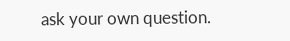ask your own question.